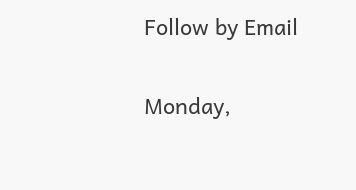Follow by Email

Monday,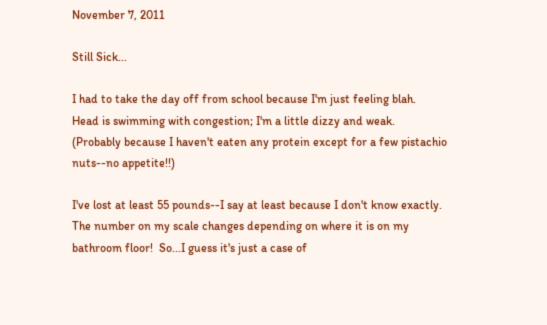November 7, 2011

Still Sick...

I had to take the day off from school because I'm just feeling blah.  Head is swimming with congestion; I'm a little dizzy and weak.  (Probably because I haven't eaten any protein except for a few pistachio nuts--no appetite!!)

I've lost at least 55 pounds--I say at least because I don't know exactly.  The number on my scale changes depending on where it is on my bathroom floor!  So...I guess it's just a case of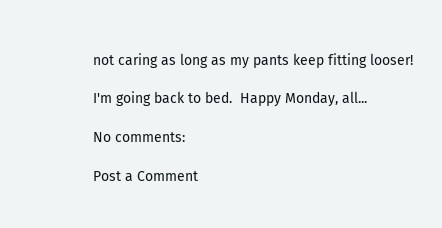not caring as long as my pants keep fitting looser!

I'm going back to bed.  Happy Monday, all...

No comments:

Post a Comment